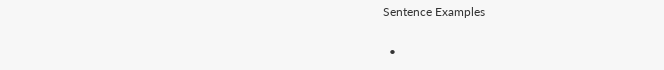Sentence Examples

  •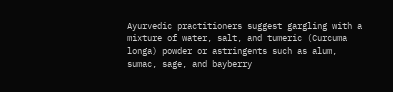Ayurvedic practitioners suggest gargling with a mixture of water, salt, and tumeric (Curcuma longa) powder or astringents such as alum, sumac, sage, and bayberry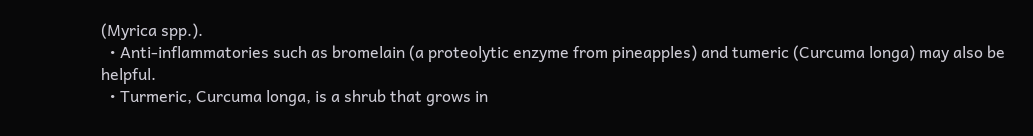(Myrica spp.).
  • Anti-inflammatories such as bromelain (a proteolytic enzyme from pineapples) and tumeric (Curcuma longa) may also be helpful.
  • Turmeric, Curcuma longa, is a shrub that grows in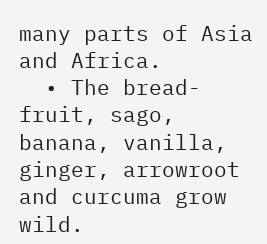many parts of Asia and Africa.
  • The bread-fruit, sago, banana, vanilla, ginger, arrowroot and curcuma grow wild.